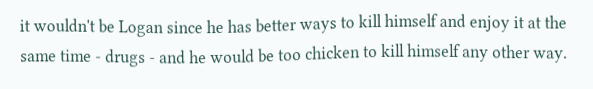it wouldn't be Logan since he has better ways to kill himself and enjoy it at the same time - drugs - and he would be too chicken to kill himself any other way.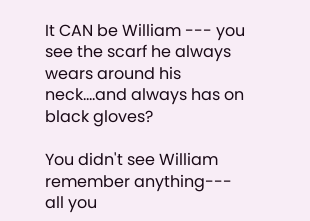It CAN be William --- you see the scarf he always wears around his neck....and always has on black gloves?

You didn't see William remember anything--- all you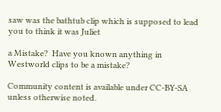saw was the bathtub clip which is supposed to lead you to think it was Juliet

a Mistake?  Have you known anything in Westworld clips to be a mistake?

Community content is available under CC-BY-SA unless otherwise noted.